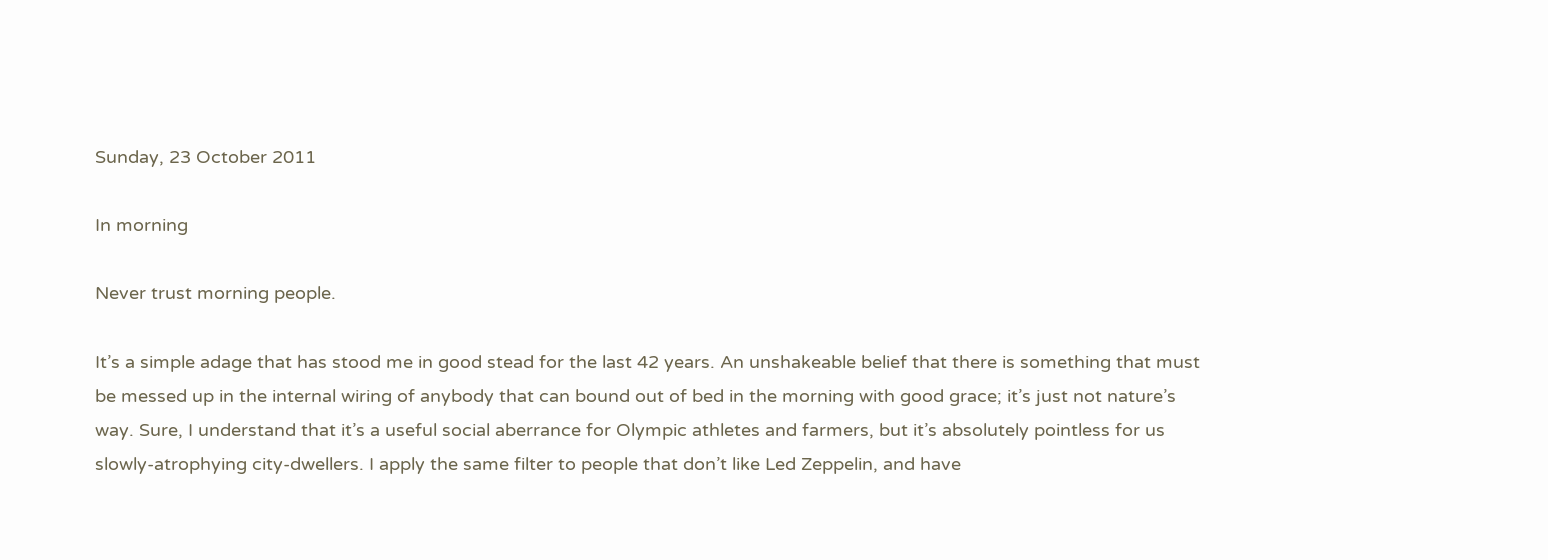Sunday, 23 October 2011

In morning

Never trust morning people.

It’s a simple adage that has stood me in good stead for the last 42 years. An unshakeable belief that there is something that must be messed up in the internal wiring of anybody that can bound out of bed in the morning with good grace; it’s just not nature’s way. Sure, I understand that it’s a useful social aberrance for Olympic athletes and farmers, but it’s absolutely pointless for us slowly-atrophying city-dwellers. I apply the same filter to people that don’t like Led Zeppelin, and have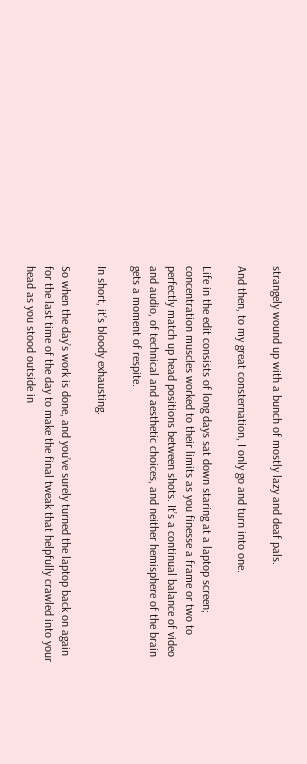strangely wound up with a bunch of mostly lazy and deaf pals.

And then, to my great consternation, I only go and turn into one.

Life in the edit consists of long days sat down staring at a laptop screen; concentration muscles worked to their limits as you finesse a frame or two to perfectly match up head positions between shots. It’s a continual balance of video and audio, of technical and aesthetic choices, and neither hemisphere of the brain gets a moment of respite.

In short, it’s bloody exhausting.

So when the day’s work is done, and you’ve surely turned the laptop back on again for the last time of the day to make the final tweak that helpfully crawled into your head as you stood outside in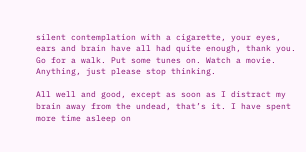silent contemplation with a cigarette, your eyes, ears and brain have all had quite enough, thank you.  Go for a walk. Put some tunes on. Watch a movie. Anything, just please stop thinking.

All well and good, except as soon as I distract my brain away from the undead, that’s it. I have spent more time asleep on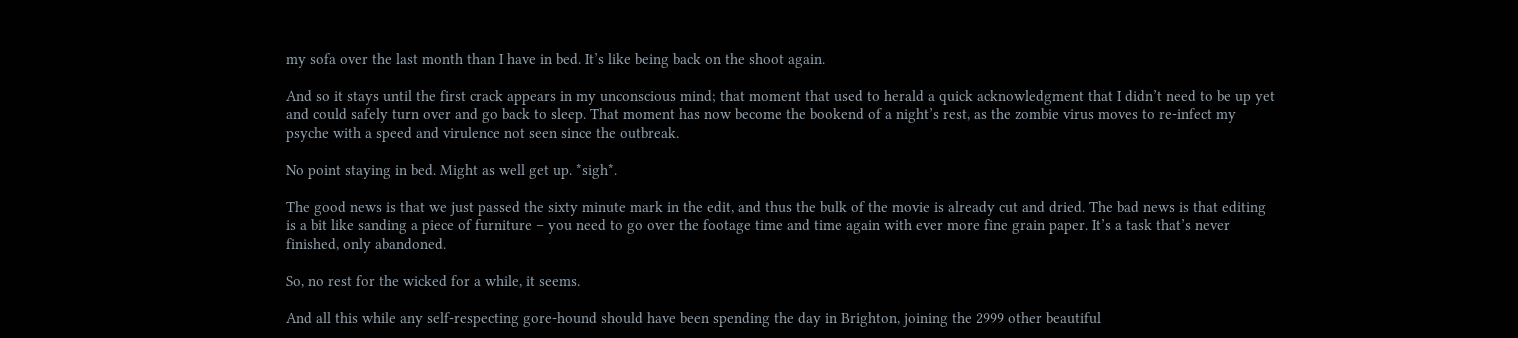my sofa over the last month than I have in bed. It’s like being back on the shoot again.

And so it stays until the first crack appears in my unconscious mind; that moment that used to herald a quick acknowledgment that I didn’t need to be up yet and could safely turn over and go back to sleep. That moment has now become the bookend of a night’s rest, as the zombie virus moves to re-infect my psyche with a speed and virulence not seen since the outbreak.

No point staying in bed. Might as well get up. *sigh*.

The good news is that we just passed the sixty minute mark in the edit, and thus the bulk of the movie is already cut and dried. The bad news is that editing is a bit like sanding a piece of furniture – you need to go over the footage time and time again with ever more fine grain paper. It’s a task that’s never finished, only abandoned.

So, no rest for the wicked for a while, it seems.

And all this while any self-respecting gore-hound should have been spending the day in Brighton, joining the 2999 other beautiful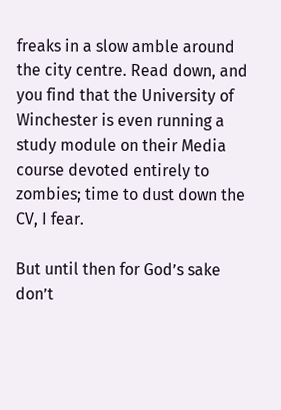freaks in a slow amble around the city centre. Read down, and you find that the University of Winchester is even running a study module on their Media course devoted entirely to zombies; time to dust down the CV, I fear.

But until then for God’s sake don’t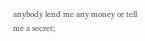anybody lend me any money or tell me a secret;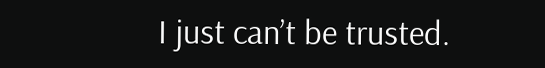I just can’t be trusted.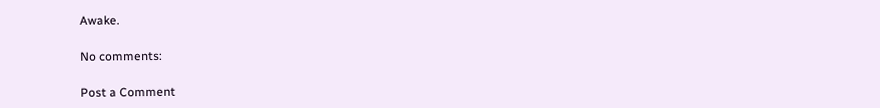Awake.

No comments:

Post a Comment